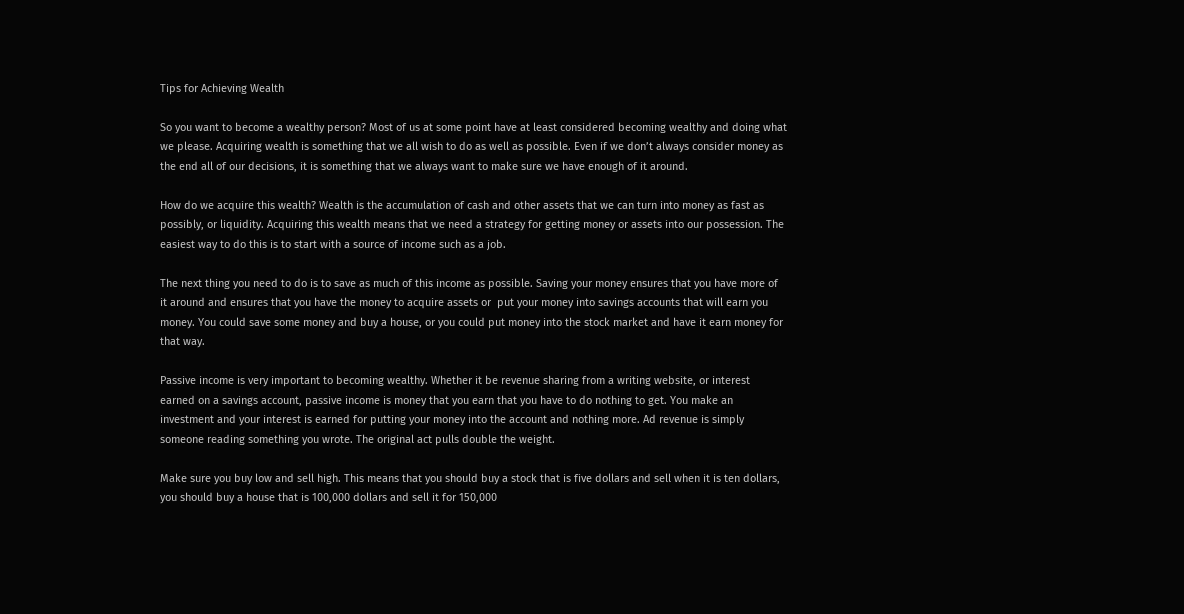Tips for Achieving Wealth

So you want to become a wealthy person? Most of us at some point have at least considered becoming wealthy and doing what we please. Acquiring wealth is something that we all wish to do as well as possible. Even if we don’t always consider money as the end all of our decisions, it is something that we always want to make sure we have enough of it around.

How do we acquire this wealth? Wealth is the accumulation of cash and other assets that we can turn into money as fast as possibly, or liquidity. Acquiring this wealth means that we need a strategy for getting money or assets into our possession. The easiest way to do this is to start with a source of income such as a job.

The next thing you need to do is to save as much of this income as possible. Saving your money ensures that you have more of it around and ensures that you have the money to acquire assets or  put your money into savings accounts that will earn you money. You could save some money and buy a house, or you could put money into the stock market and have it earn money for that way.

Passive income is very important to becoming wealthy. Whether it be revenue sharing from a writing website, or interest earned on a savings account, passive income is money that you earn that you have to do nothing to get. You make an investment and your interest is earned for putting your money into the account and nothing more. Ad revenue is simply someone reading something you wrote. The original act pulls double the weight.

Make sure you buy low and sell high. This means that you should buy a stock that is five dollars and sell when it is ten dollars, you should buy a house that is 100,000 dollars and sell it for 150,000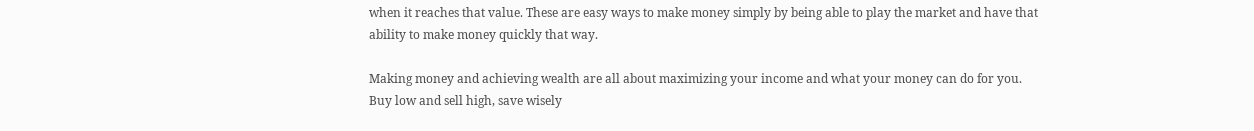when it reaches that value. These are easy ways to make money simply by being able to play the market and have that ability to make money quickly that way.

Making money and achieving wealth are all about maximizing your income and what your money can do for you. Buy low and sell high, save wisely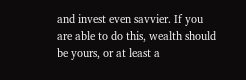and invest even savvier. If you are able to do this, wealth should be yours, or at least a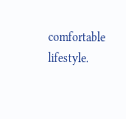comfortable lifestyle.